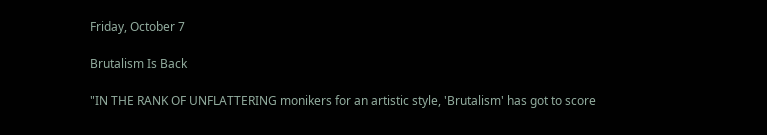Friday, October 7

Brutalism Is Back

"IN THE RANK OF UNFLATTERING monikers for an artistic style, 'Brutalism' has got to score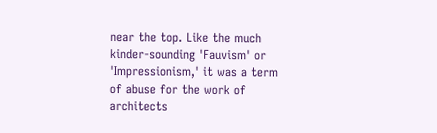near the top. Like the much kinder-sounding 'Fauvism' or 'Impressionism,' it was a term of abuse for the work of architects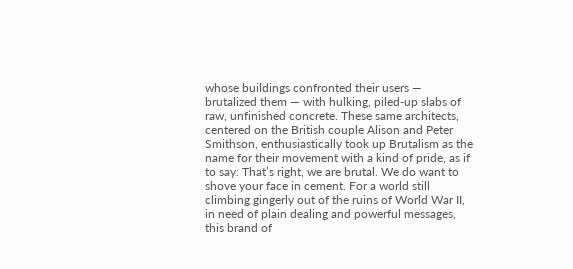whose buildings confronted their users — brutalized them — with hulking, piled-up slabs of raw, unfinished concrete. These same architects, centered on the British couple Alison and Peter Smithson, enthusiastically took up Brutalism as the name for their movement with a kind of pride, as if to say: That’s right, we are brutal. We do want to shove your face in cement. For a world still climbing gingerly out of the ruins of World War II, in need of plain dealing and powerful messages, this brand of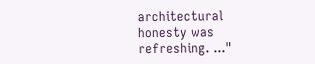architectural honesty was refreshing. ..."